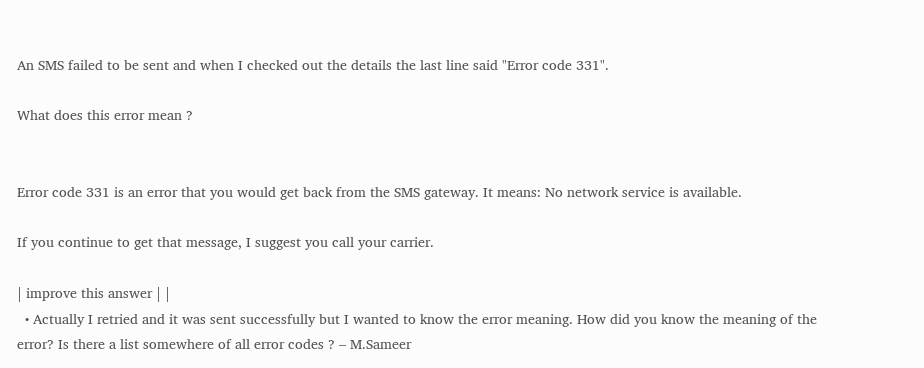An SMS failed to be sent and when I checked out the details the last line said "Error code 331".

What does this error mean ?


Error code 331 is an error that you would get back from the SMS gateway. It means: No network service is available.

If you continue to get that message, I suggest you call your carrier.

| improve this answer | |
  • Actually I retried and it was sent successfully but I wanted to know the error meaning. How did you know the meaning of the error? Is there a list somewhere of all error codes ? – M.Sameer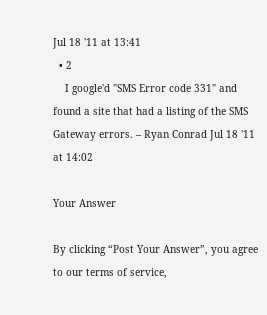Jul 18 '11 at 13:41
  • 2
    I google'd "SMS Error code 331" and found a site that had a listing of the SMS Gateway errors. – Ryan Conrad Jul 18 '11 at 14:02

Your Answer

By clicking “Post Your Answer”, you agree to our terms of service,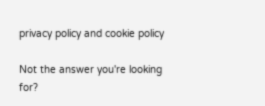privacy policy and cookie policy

Not the answer you're looking for?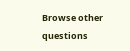Browse other questions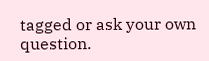tagged or ask your own question.